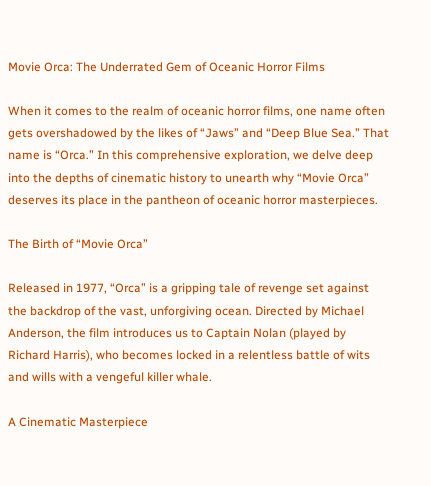Movie Orca: The Underrated Gem of Oceanic Horror Films

When it comes to the realm of oceanic horror films, one name often gets overshadowed by the likes of “Jaws” and “Deep Blue Sea.” That name is “Orca.” In this comprehensive exploration, we delve deep into the depths of cinematic history to unearth why “Movie Orca” deserves its place in the pantheon of oceanic horror masterpieces.

The Birth of “Movie Orca”

Released in 1977, “Orca” is a gripping tale of revenge set against the backdrop of the vast, unforgiving ocean. Directed by Michael Anderson, the film introduces us to Captain Nolan (played by Richard Harris), who becomes locked in a relentless battle of wits and wills with a vengeful killer whale.

A Cinematic Masterpiece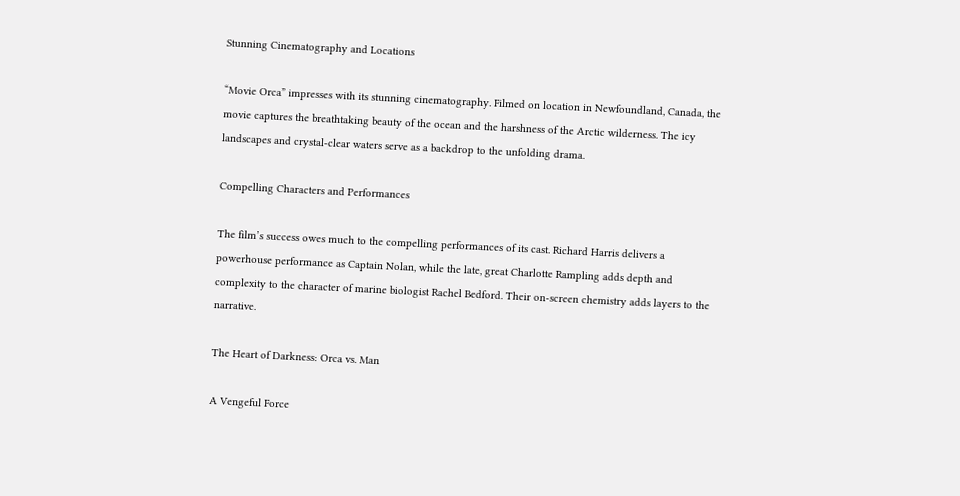Stunning Cinematography and Locations

“Movie Orca” impresses with its stunning cinematography. Filmed on location in Newfoundland, Canada, the movie captures the breathtaking beauty of the ocean and the harshness of the Arctic wilderness. The icy landscapes and crystal-clear waters serve as a backdrop to the unfolding drama.

Compelling Characters and Performances

The film’s success owes much to the compelling performances of its cast. Richard Harris delivers a powerhouse performance as Captain Nolan, while the late, great Charlotte Rampling adds depth and complexity to the character of marine biologist Rachel Bedford. Their on-screen chemistry adds layers to the narrative.

The Heart of Darkness: Orca vs. Man

A Vengeful Force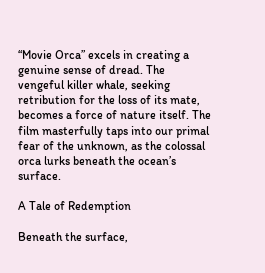“Movie Orca” excels in creating a genuine sense of dread. The vengeful killer whale, seeking retribution for the loss of its mate, becomes a force of nature itself. The film masterfully taps into our primal fear of the unknown, as the colossal orca lurks beneath the ocean’s surface.

A Tale of Redemption

Beneath the surface,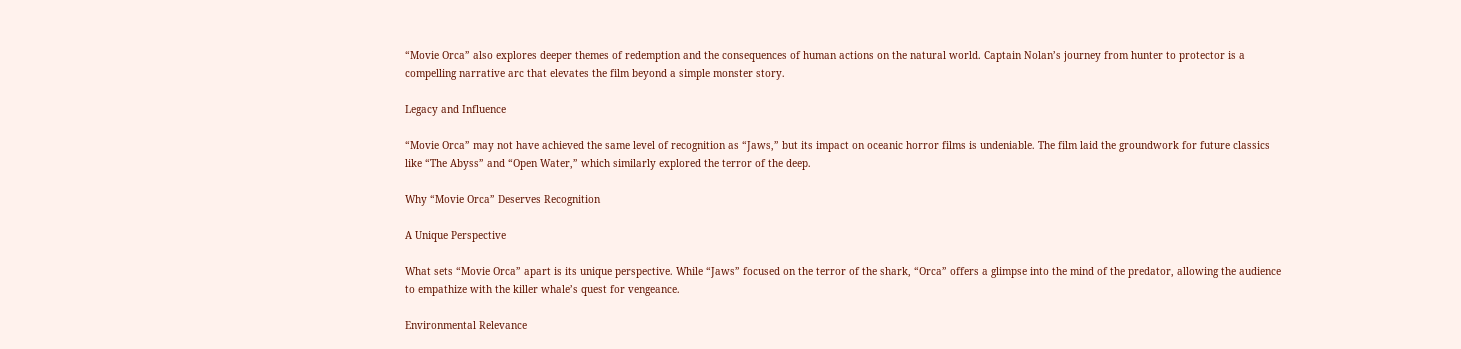“Movie Orca” also explores deeper themes of redemption and the consequences of human actions on the natural world. Captain Nolan’s journey from hunter to protector is a compelling narrative arc that elevates the film beyond a simple monster story.

Legacy and Influence

“Movie Orca” may not have achieved the same level of recognition as “Jaws,” but its impact on oceanic horror films is undeniable. The film laid the groundwork for future classics like “The Abyss” and “Open Water,” which similarly explored the terror of the deep.

Why “Movie Orca” Deserves Recognition

A Unique Perspective

What sets “Movie Orca” apart is its unique perspective. While “Jaws” focused on the terror of the shark, “Orca” offers a glimpse into the mind of the predator, allowing the audience to empathize with the killer whale’s quest for vengeance.

Environmental Relevance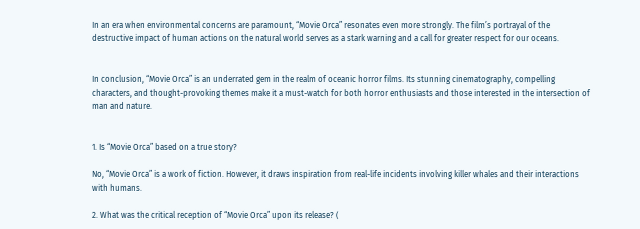In an era when environmental concerns are paramount, “Movie Orca” resonates even more strongly. The film’s portrayal of the destructive impact of human actions on the natural world serves as a stark warning and a call for greater respect for our oceans.


In conclusion, “Movie Orca” is an underrated gem in the realm of oceanic horror films. Its stunning cinematography, compelling characters, and thought-provoking themes make it a must-watch for both horror enthusiasts and those interested in the intersection of man and nature.


1. Is “Movie Orca” based on a true story?

No, “Movie Orca” is a work of fiction. However, it draws inspiration from real-life incidents involving killer whales and their interactions with humans.

2. What was the critical reception of “Movie Orca” upon its release? (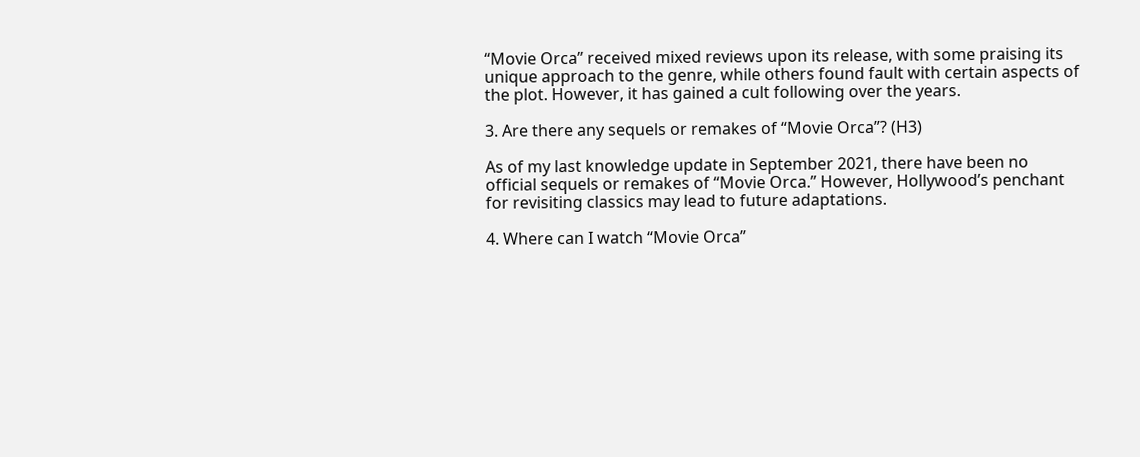“Movie Orca” received mixed reviews upon its release, with some praising its unique approach to the genre, while others found fault with certain aspects of the plot. However, it has gained a cult following over the years.

3. Are there any sequels or remakes of “Movie Orca”? (H3)

As of my last knowledge update in September 2021, there have been no official sequels or remakes of “Movie Orca.” However, Hollywood’s penchant for revisiting classics may lead to future adaptations.

4. Where can I watch “Movie Orca”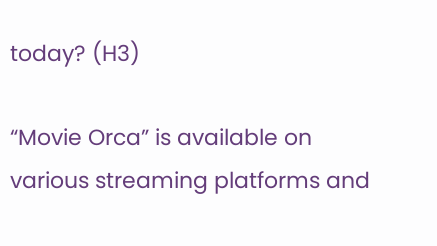today? (H3)

“Movie Orca” is available on various streaming platforms and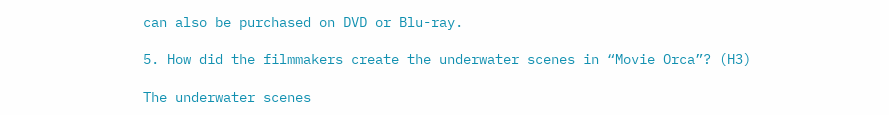can also be purchased on DVD or Blu-ray.

5. How did the filmmakers create the underwater scenes in “Movie Orca”? (H3)

The underwater scenes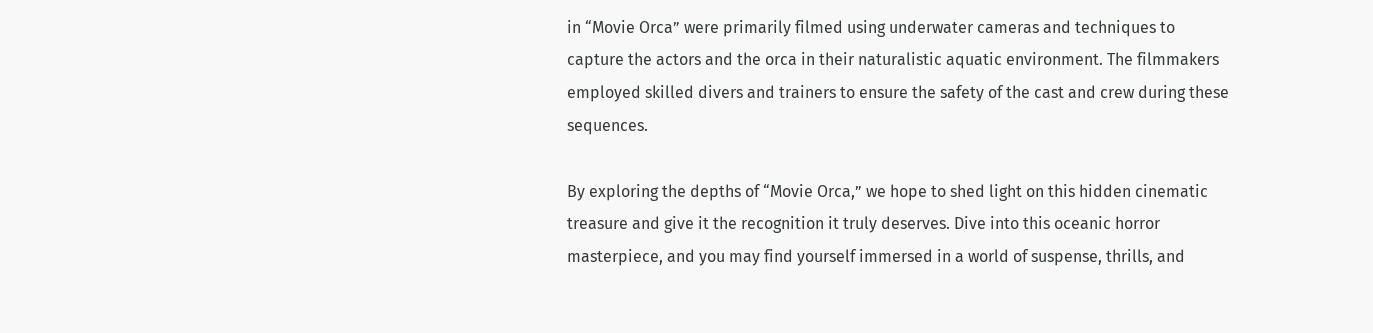in “Movie Orca” were primarily filmed using underwater cameras and techniques to capture the actors and the orca in their naturalistic aquatic environment. The filmmakers employed skilled divers and trainers to ensure the safety of the cast and crew during these sequences.

By exploring the depths of “Movie Orca,” we hope to shed light on this hidden cinematic treasure and give it the recognition it truly deserves. Dive into this oceanic horror masterpiece, and you may find yourself immersed in a world of suspense, thrills, and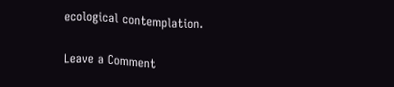ecological contemplation.

Leave a Comment